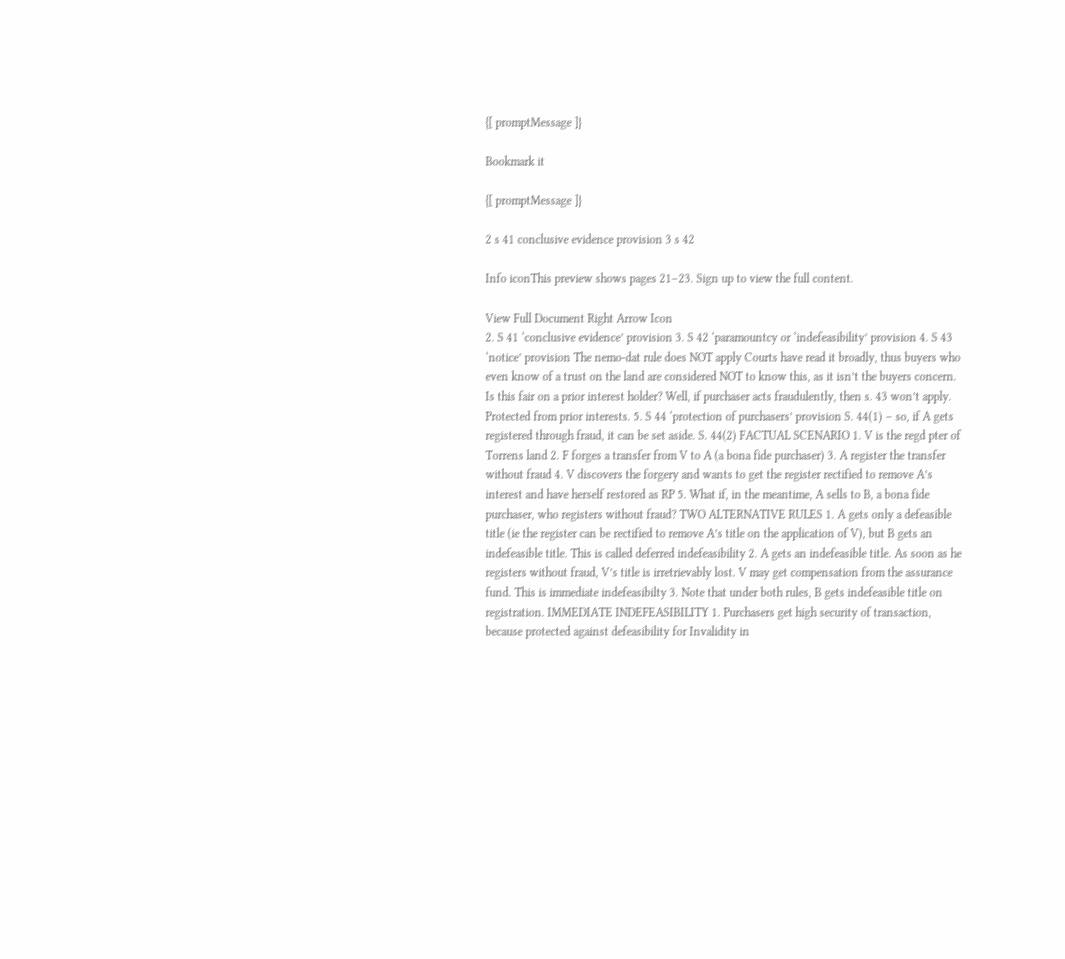{[ promptMessage ]}

Bookmark it

{[ promptMessage ]}

2 s 41 conclusive evidence provision 3 s 42

Info iconThis preview shows pages 21–23. Sign up to view the full content.

View Full Document Right Arrow Icon
2. S 41 ‘conclusive evidence’ provision 3. S 42 ‘paramountcy or ‘indefeasibility’ provision 4. S 43 ‘notice’ provision The nemo-dat rule does NOT apply Courts have read it broadly, thus buyers who even know of a trust on the land are considered NOT to know this, as it isn’t the buyers concern. Is this fair on a prior interest holder? Well, if purchaser acts fraudulently, then s. 43 won’t apply. Protected from prior interests. 5. S 44 ‘protection of purchasers’ provision S. 44(1) – so, if A gets registered through fraud, it can be set aside. S. 44(2) FACTUAL SCENARIO 1. V is the regd pter of Torrens land 2. F forges a transfer from V to A (a bona fide purchaser) 3. A register the transfer without fraud 4. V discovers the forgery and wants to get the register rectified to remove A’s interest and have herself restored as RP 5. What if, in the meantime, A sells to B, a bona fide purchaser, who registers without fraud? TWO ALTERNATIVE RULES 1. A gets only a defeasible title (ie the register can be rectified to remove A’s title on the application of V), but B gets an indefeasible title. This is called deferred indefeasibility 2. A gets an indefeasible title. As soon as he registers without fraud, V’s title is irretrievably lost. V may get compensation from the assurance fund. This is immediate indefeasibilty 3. Note that under both rules, B gets indefeasible title on registration. IMMEDIATE INDEFEASIBILITY 1. Purchasers get high security of transaction, because protected against defeasibility for Invalidity in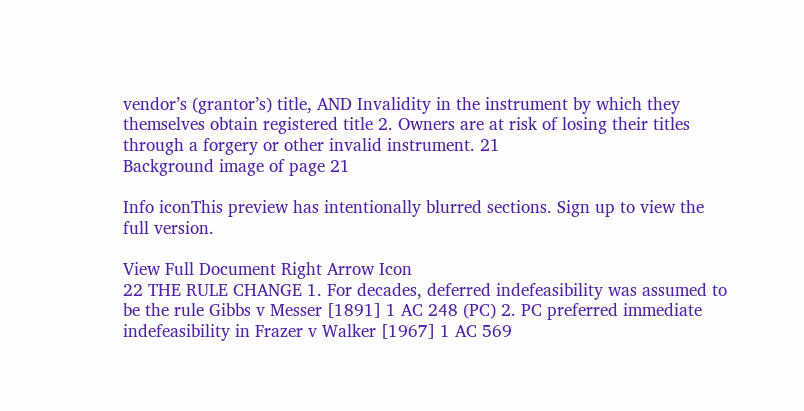vendor’s (grantor’s) title, AND Invalidity in the instrument by which they themselves obtain registered title 2. Owners are at risk of losing their titles through a forgery or other invalid instrument. 21
Background image of page 21

Info iconThis preview has intentionally blurred sections. Sign up to view the full version.

View Full Document Right Arrow Icon
22 THE RULE CHANGE 1. For decades, deferred indefeasibility was assumed to be the rule Gibbs v Messer [1891] 1 AC 248 (PC) 2. PC preferred immediate indefeasibility in Frazer v Walker [1967] 1 AC 569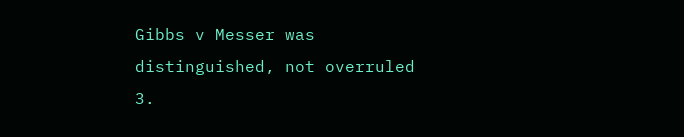Gibbs v Messer was distinguished, not overruled 3.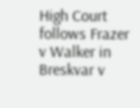High Court follows Frazer v Walker in Breskvar v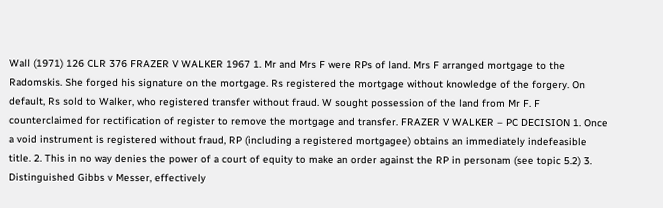Wall (1971) 126 CLR 376 FRAZER V WALKER 1967 1. Mr and Mrs F were RPs of land. Mrs F arranged mortgage to the Radomskis. She forged his signature on the mortgage. Rs registered the mortgage without knowledge of the forgery. On default, Rs sold to Walker, who registered transfer without fraud. W sought possession of the land from Mr F. F counterclaimed for rectification of register to remove the mortgage and transfer. FRAZER V WALKER – PC DECISION 1. Once a void instrument is registered without fraud, RP (including a registered mortgagee) obtains an immediately indefeasible title. 2. This in no way denies the power of a court of equity to make an order against the RP in personam (see topic 5.2) 3. Distinguished Gibbs v Messer, effectively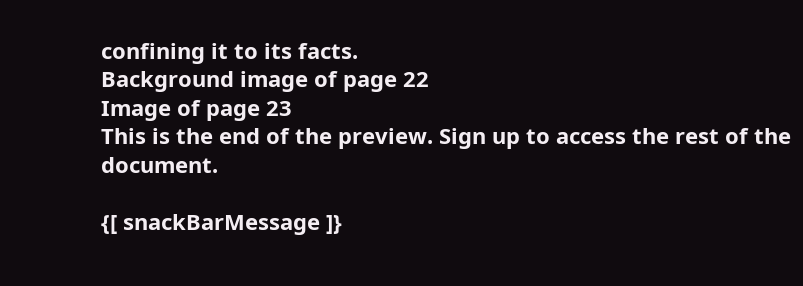confining it to its facts.
Background image of page 22
Image of page 23
This is the end of the preview. Sign up to access the rest of the document.

{[ snackBarMessage ]}